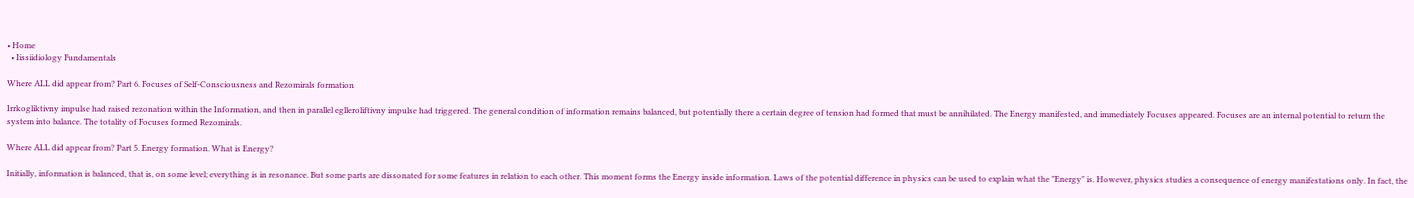• Home
  • Iissiidiology Fundamentals

Where ALL did appear from? Part 6. Focuses of Self-Consciousness and Rezomirals formation

Irrkogliktivny impulse had raised rezonation within the Information, and then in parallel eglleroliftivny impulse had triggered. The general condition of information remains balanced, but potentially there a certain degree of tension had formed that must be annihilated. The Energy manifested, and immediately Focuses appeared. Focuses are an internal potential to return the system into balance. The totality of Focuses formed Rezomirals.

Where ALL did appear from? Part 5. Energy formation. What is Energy?

Initially, information is balanced, that is, on some level; everything is in resonance. But some parts are dissonated for some features in relation to each other. This moment forms the Energy inside information. Laws of the potential difference in physics can be used to explain what the "Energy" is. However, physics studies a consequence of energy manifestations only. In fact, the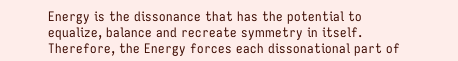Energy is the dissonance that has the potential to equalize, balance and recreate symmetry in itself. Therefore, the Energy forces each dissonational part of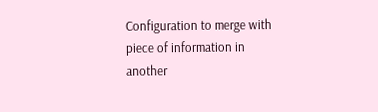Configuration to merge with piece of information in another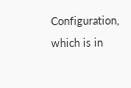Configuration, which is in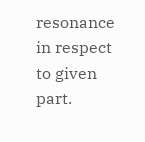resonance in respect to given part.